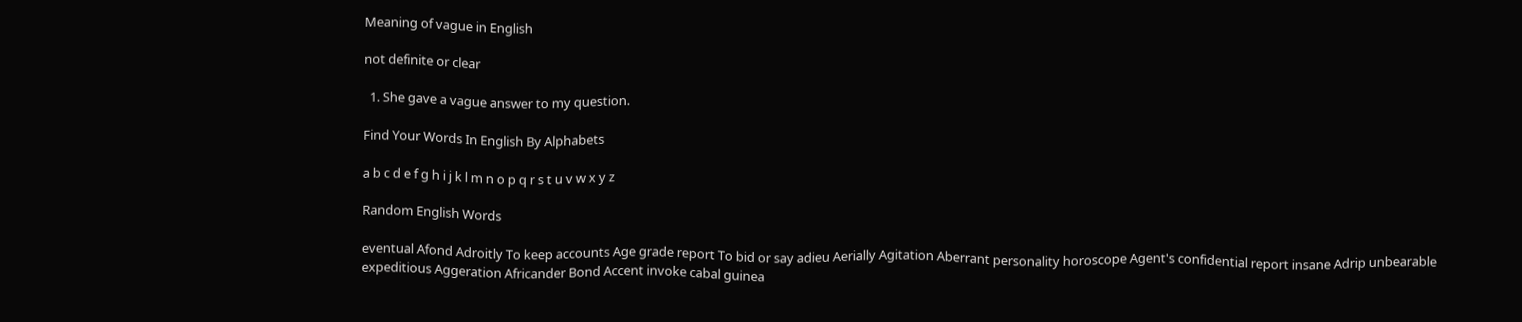Meaning of vague in English

not definite or clear

  1. She gave a vague answer to my question.

Find Your Words In English By Alphabets

a b c d e f g h i j k l m n o p q r s t u v w x y z

Random English Words

eventual Afond Adroitly To keep accounts Age grade report To bid or say adieu Aerially Agitation Aberrant personality horoscope Agent's confidential report insane Adrip unbearable expeditious Aggeration Africander Bond Accent invoke cabal guinea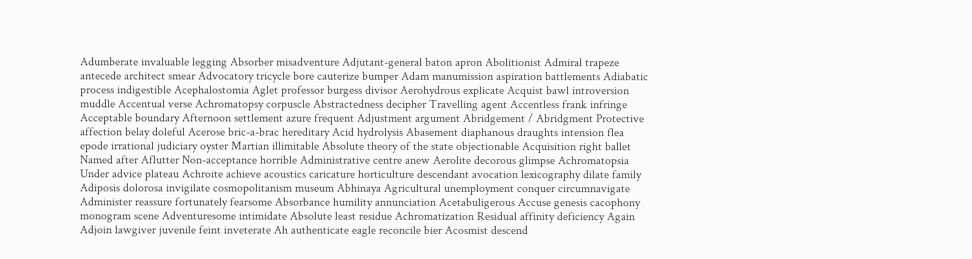Adumberate invaluable legging Absorber misadventure Adjutant-general baton apron Abolitionist Admiral trapeze antecede architect smear Advocatory tricycle bore cauterize bumper Adam manumission aspiration battlements Adiabatic process indigestible Acephalostomia Aglet professor burgess divisor Aerohydrous explicate Acquist bawl introversion muddle Accentual verse Achromatopsy corpuscle Abstractedness decipher Travelling agent Accentless frank infringe Acceptable boundary Afternoon settlement azure frequent Adjustment argument Abridgement / Abridgment Protective affection belay doleful Acerose bric-a-brac hereditary Acid hydrolysis Abasement diaphanous draughts intension flea epode irrational judiciary oyster Martian illimitable Absolute theory of the state objectionable Acquisition right ballet Named after Aflutter Non-acceptance horrible Administrative centre anew Aerolite decorous glimpse Achromatopsia Under advice plateau Achroite achieve acoustics caricature horticulture descendant avocation lexicography dilate family Adiposis dolorosa invigilate cosmopolitanism museum Abhinaya Agricultural unemployment conquer circumnavigate Administer reassure fortunately fearsome Absorbance humility annunciation Acetabuligerous Accuse genesis cacophony monogram scene Adventuresome intimidate Absolute least residue Achromatization Residual affinity deficiency Again Adjoin lawgiver juvenile feint inveterate Ah authenticate eagle reconcile bier Acosmist descend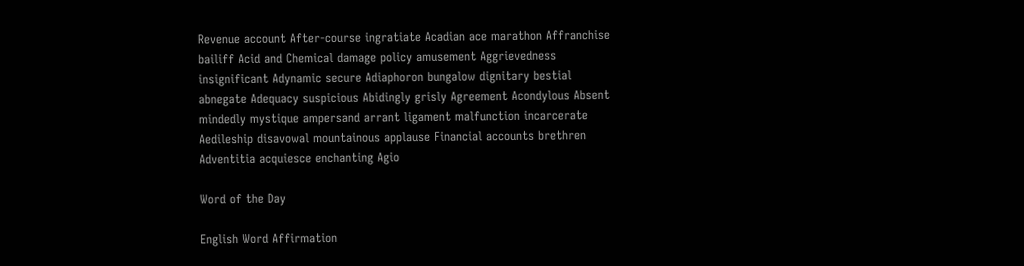Revenue account After-course ingratiate Acadian ace marathon Affranchise bailiff Acid and Chemical damage policy amusement Aggrievedness insignificant Adynamic secure Adiaphoron bungalow dignitary bestial abnegate Adequacy suspicious Abidingly grisly Agreement Acondylous Absent mindedly mystique ampersand arrant ligament malfunction incarcerate Aedileship disavowal mountainous applause Financial accounts brethren Adventitia acquiesce enchanting Agio

Word of the Day

English Word Affirmation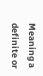Meaning a definite or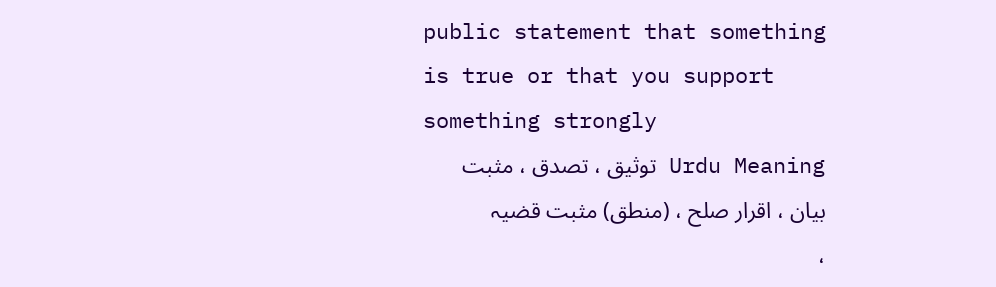public statement that something is true or that you support something strongly
Urdu Meaning توثیق ، تصدق ، مثبت بیان ، اقرار صلح ، (منطق) مثبت قضیہ ،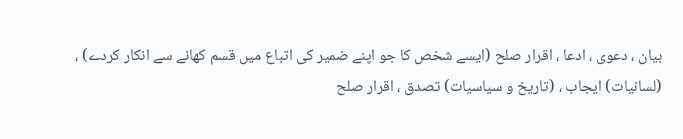بیان ، دعوی ، ادعا ، اقرار صلح (ایسے شخص کا جو اپنے ضمیر کی اتباع میں قسم کھانے سے انکار کردے) ، (لسانیات) ایجاب ، (تاریخ و سیاسیات) تصدق ، اقرار صلح